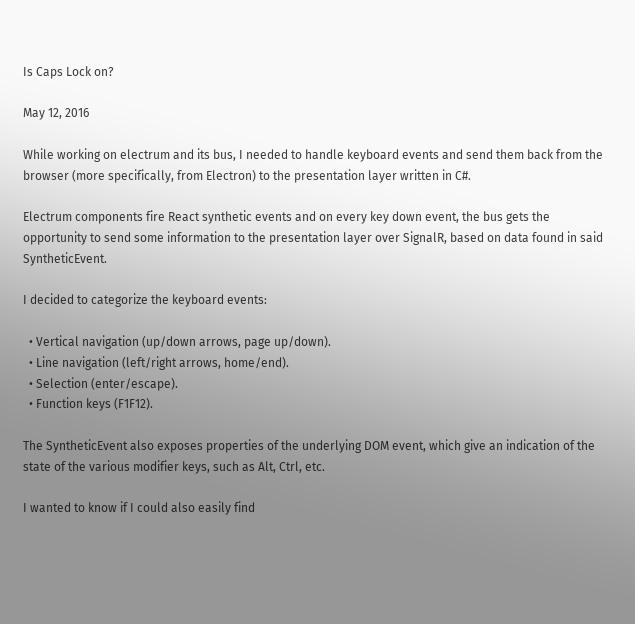Is Caps Lock on?

May 12, 2016

While working on electrum and its bus, I needed to handle keyboard events and send them back from the browser (more specifically, from Electron) to the presentation layer written in C#.

Electrum components fire React synthetic events and on every key down event, the bus gets the opportunity to send some information to the presentation layer over SignalR, based on data found in said SyntheticEvent.

I decided to categorize the keyboard events:

  • Vertical navigation (up/down arrows, page up/down).
  • Line navigation (left/right arrows, home/end).
  • Selection (enter/escape).
  • Function keys (F1F12).

The SyntheticEvent also exposes properties of the underlying DOM event, which give an indication of the state of the various modifier keys, such as Alt, Ctrl, etc.

I wanted to know if I could also easily find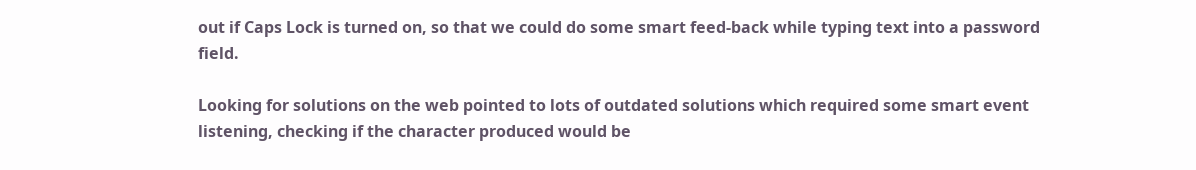out if Caps Lock is turned on, so that we could do some smart feed-back while typing text into a password field.

Looking for solutions on the web pointed to lots of outdated solutions which required some smart event listening, checking if the character produced would be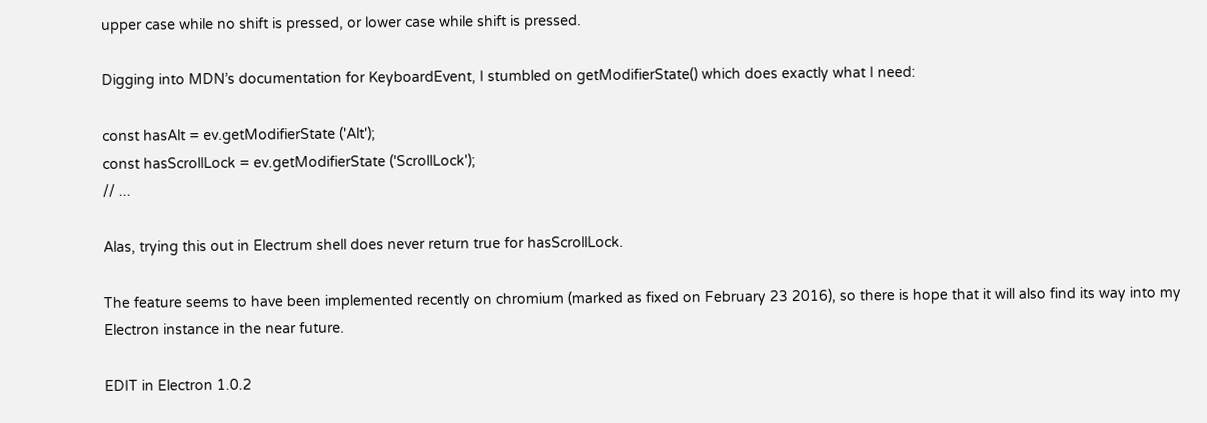upper case while no shift is pressed, or lower case while shift is pressed.

Digging into MDN’s documentation for KeyboardEvent, I stumbled on getModifierState() which does exactly what I need:

const hasAlt = ev.getModifierState ('Alt');
const hasScrollLock = ev.getModifierState ('ScrollLock');
// ...

Alas, trying this out in Electrum shell does never return true for hasScrollLock.

The feature seems to have been implemented recently on chromium (marked as fixed on February 23 2016), so there is hope that it will also find its way into my Electron instance in the near future.

EDIT in Electron 1.0.2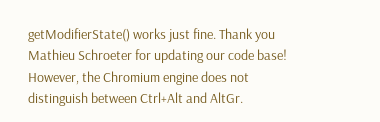getModifierState() works just fine. Thank you Mathieu Schroeter for updating our code base! However, the Chromium engine does not distinguish between Ctrl+Alt and AltGr.